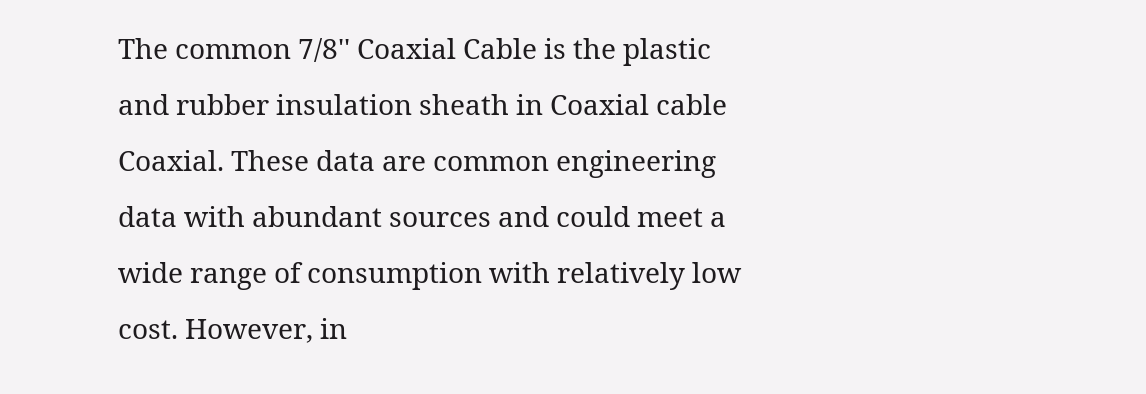The common 7/8'' Coaxial Cable is the plastic and rubber insulation sheath in Coaxial cable Coaxial. These data are common engineering data with abundant sources and could meet a wide range of consumption with relatively low cost. However, in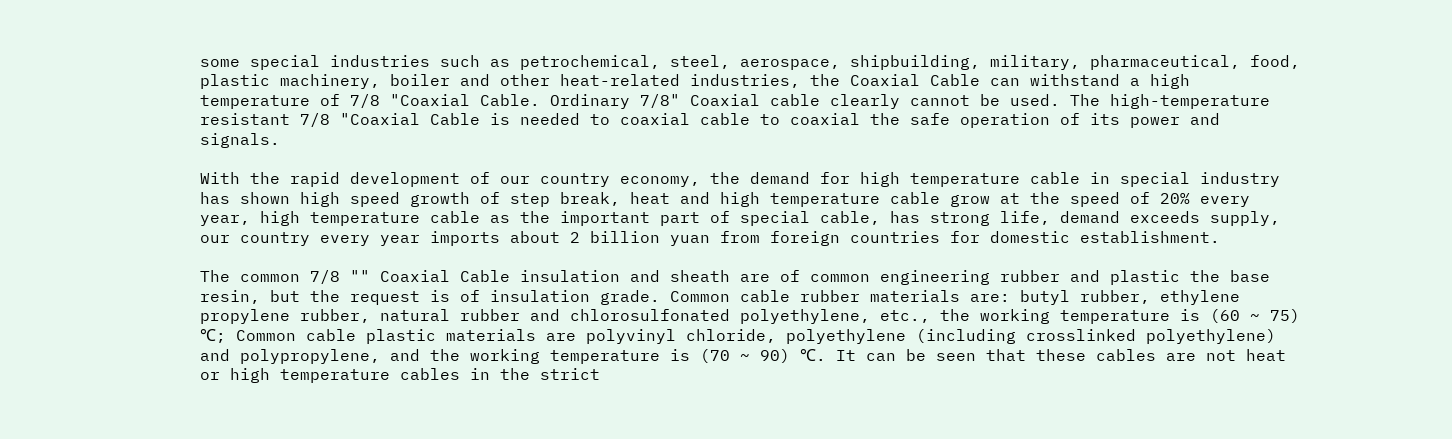some special industries such as petrochemical, steel, aerospace, shipbuilding, military, pharmaceutical, food, plastic machinery, boiler and other heat-related industries, the Coaxial Cable can withstand a high temperature of 7/8 "Coaxial Cable. Ordinary 7/8" Coaxial cable clearly cannot be used. The high-temperature resistant 7/8 "Coaxial Cable is needed to coaxial cable to coaxial the safe operation of its power and signals.

With the rapid development of our country economy, the demand for high temperature cable in special industry has shown high speed growth of step break, heat and high temperature cable grow at the speed of 20% every year, high temperature cable as the important part of special cable, has strong life, demand exceeds supply, our country every year imports about 2 billion yuan from foreign countries for domestic establishment.

The common 7/8 "" Coaxial Cable insulation and sheath are of common engineering rubber and plastic the base resin, but the request is of insulation grade. Common cable rubber materials are: butyl rubber, ethylene propylene rubber, natural rubber and chlorosulfonated polyethylene, etc., the working temperature is (60 ~ 75) ℃; Common cable plastic materials are polyvinyl chloride, polyethylene (including crosslinked polyethylene) and polypropylene, and the working temperature is (70 ~ 90) ℃. It can be seen that these cables are not heat or high temperature cables in the strict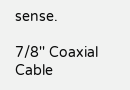sense.

7/8'' Coaxial Cable